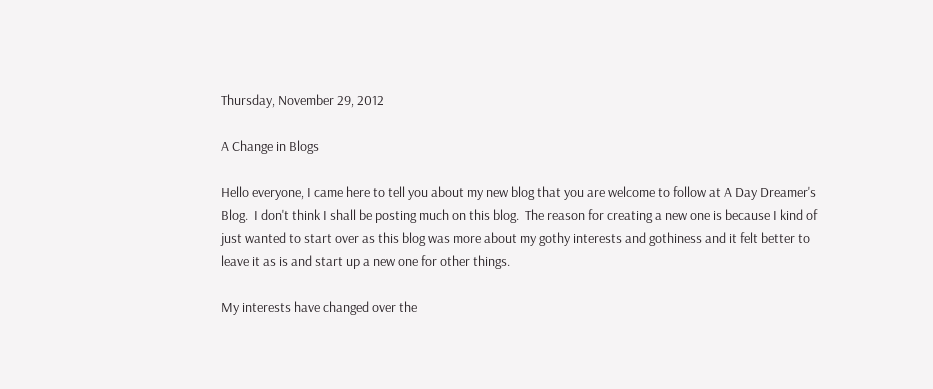Thursday, November 29, 2012

A Change in Blogs

Hello everyone, I came here to tell you about my new blog that you are welcome to follow at A Day Dreamer's Blog.  I don't think I shall be posting much on this blog.  The reason for creating a new one is because I kind of just wanted to start over as this blog was more about my gothy interests and gothiness and it felt better to leave it as is and start up a new one for other things.

My interests have changed over the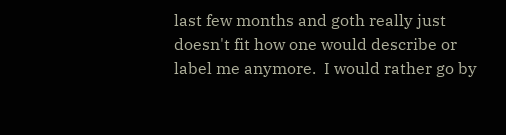last few months and goth really just doesn't fit how one would describe or label me anymore.  I would rather go by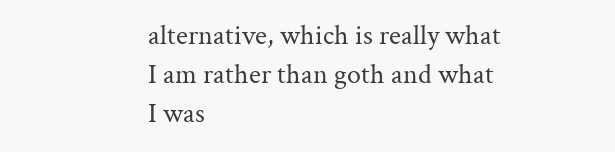alternative, which is really what I am rather than goth and what I was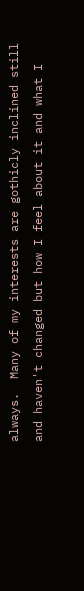always.  Many of my interests are gothicly inclined still and haven't changed but how I feel about it and what I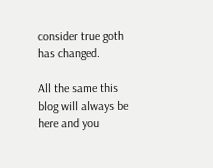consider true goth has changed.

All the same this blog will always be here and you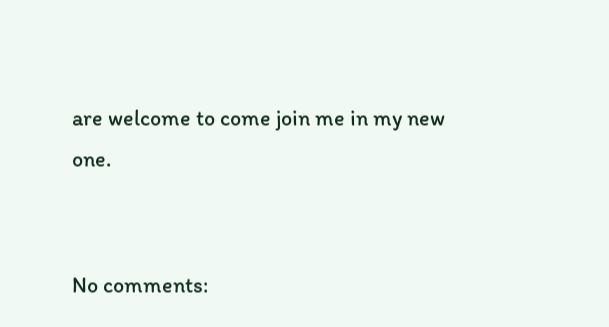are welcome to come join me in my new one.


No comments: